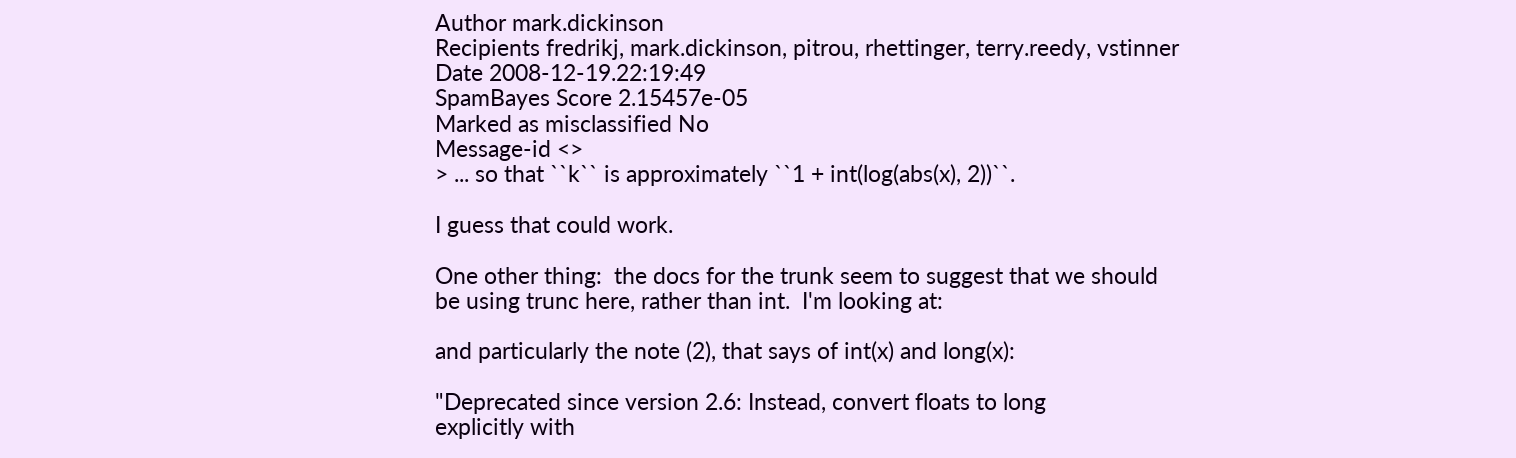Author mark.dickinson
Recipients fredrikj, mark.dickinson, pitrou, rhettinger, terry.reedy, vstinner
Date 2008-12-19.22:19:49
SpamBayes Score 2.15457e-05
Marked as misclassified No
Message-id <>
> ... so that ``k`` is approximately ``1 + int(log(abs(x), 2))``.

I guess that could work.

One other thing:  the docs for the trunk seem to suggest that we should
be using trunc here, rather than int.  I'm looking at:

and particularly the note (2), that says of int(x) and long(x):

"Deprecated since version 2.6: Instead, convert floats to long
explicitly with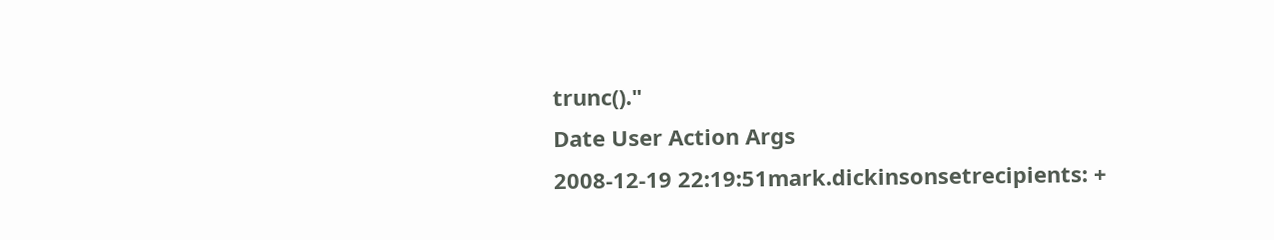trunc()."
Date User Action Args
2008-12-19 22:19:51mark.dickinsonsetrecipients: +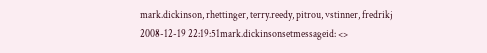mark.dickinson, rhettinger, terry.reedy, pitrou, vstinner, fredrikj
2008-12-19 22:19:51mark.dickinsonsetmessageid: <>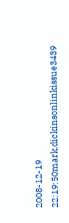2008-12-19 22:19:50mark.dickinsonlinkissue3439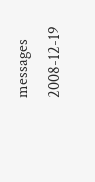messages
2008-12-19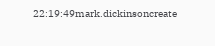22:19:49mark.dickinsoncreate